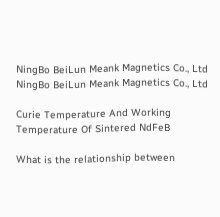NingBo BeiLun Meank Magnetics Co., Ltd
NingBo BeiLun Meank Magnetics Co., Ltd

Curie Temperature And Working Temperature Of Sintered NdFeB

What is the relationship between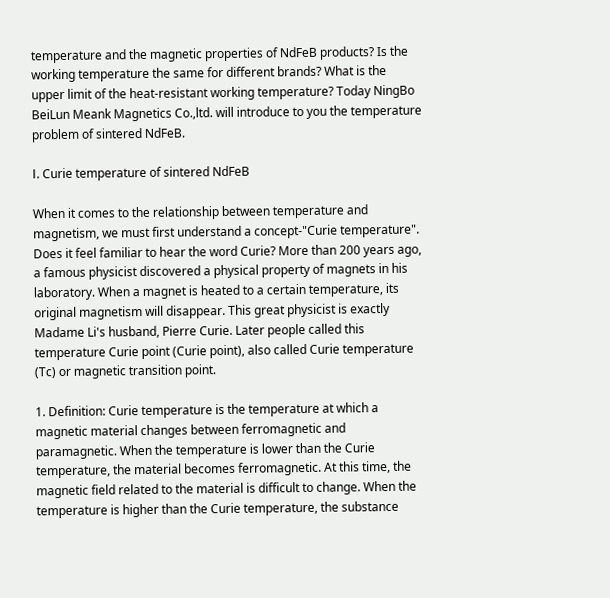temperature and the magnetic properties of NdFeB products? Is the working temperature the same for different brands? What is the upper limit of the heat-resistant working temperature? Today NingBo BeiLun Meank Magnetics Co.,ltd. will introduce to you the temperature problem of sintered NdFeB.

Ⅰ. Curie temperature of sintered NdFeB

When it comes to the relationship between temperature and magnetism, we must first understand a concept-"Curie temperature". Does it feel familiar to hear the word Curie? More than 200 years ago, a famous physicist discovered a physical property of magnets in his laboratory. When a magnet is heated to a certain temperature, its original magnetism will disappear. This great physicist is exactly Madame Li's husband, Pierre Curie. Later people called this temperature Curie point (Curie point), also called Curie temperature (Tc) or magnetic transition point.

1. Definition: Curie temperature is the temperature at which a magnetic material changes between ferromagnetic and paramagnetic. When the temperature is lower than the Curie temperature, the material becomes ferromagnetic. At this time, the magnetic field related to the material is difficult to change. When the temperature is higher than the Curie temperature, the substance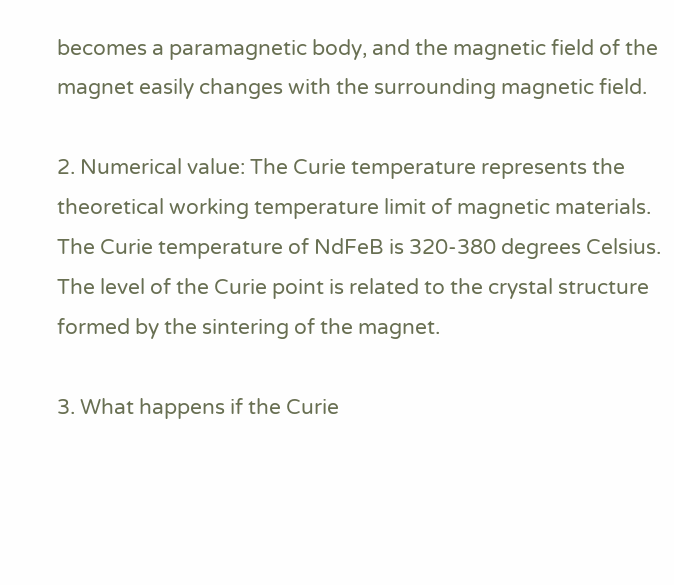becomes a paramagnetic body, and the magnetic field of the magnet easily changes with the surrounding magnetic field.

2. Numerical value: The Curie temperature represents the theoretical working temperature limit of magnetic materials. The Curie temperature of NdFeB is 320-380 degrees Celsius. The level of the Curie point is related to the crystal structure formed by the sintering of the magnet.

3. What happens if the Curie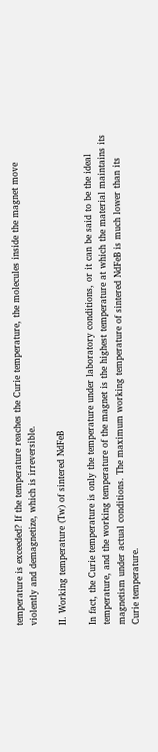temperature is exceeded? If the temperature reaches the Curie temperature, the molecules inside the magnet move violently and demagnetize, which is irreversible.

Ⅱ. Working temperature (Tw) of sintered NdFeB

In fact, the Curie temperature is only the temperature under laboratory conditions, or it can be said to be the ideal temperature, and the working temperature of the magnet is the highest temperature at which the material maintains its magnetism under actual conditions. The maximum working temperature of sintered NdFeB is much lower than its Curie temperature.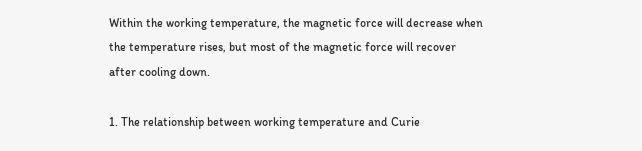Within the working temperature, the magnetic force will decrease when the temperature rises, but most of the magnetic force will recover after cooling down.

1. The relationship between working temperature and Curie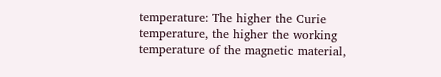temperature: The higher the Curie temperature, the higher the working temperature of the magnetic material,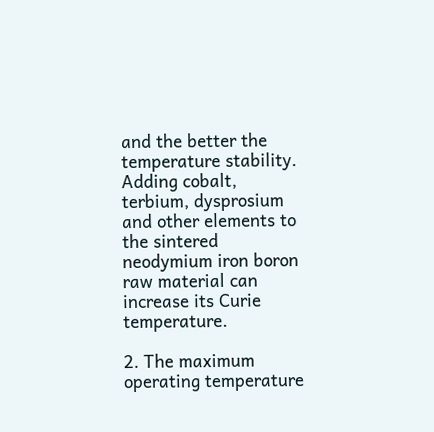and the better the temperature stability. Adding cobalt, terbium, dysprosium and other elements to the sintered neodymium iron boron raw material can increase its Curie temperature.

2. The maximum operating temperature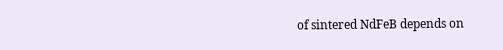of sintered NdFeB depends on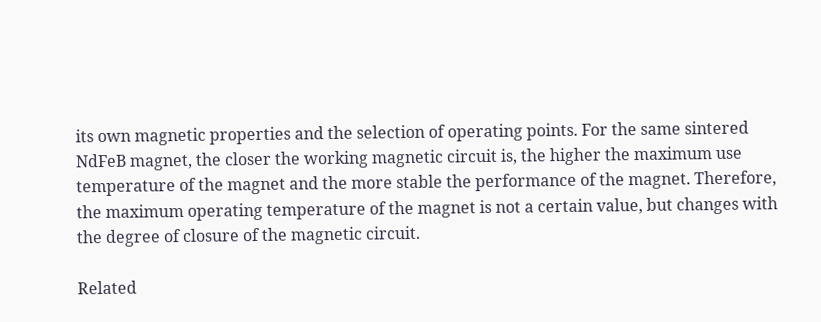its own magnetic properties and the selection of operating points. For the same sintered NdFeB magnet, the closer the working magnetic circuit is, the higher the maximum use temperature of the magnet and the more stable the performance of the magnet. Therefore, the maximum operating temperature of the magnet is not a certain value, but changes with the degree of closure of the magnetic circuit.

Related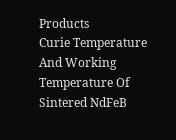Products
Curie Temperature And Working Temperature Of Sintered NdFeB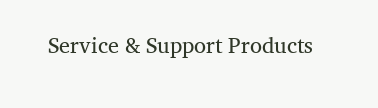Service & Support Products